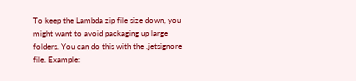To keep the Lambda zip file size down, you might want to avoid packaging up large folders. You can do this with the .jetsignore file. Example: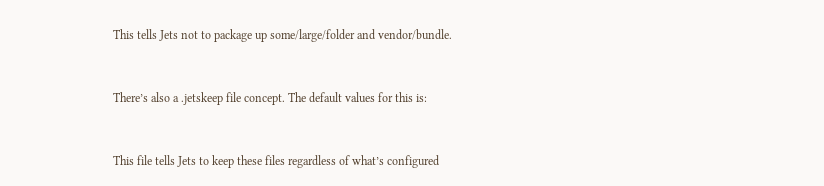This tells Jets not to package up some/large/folder and vendor/bundle.


There’s also a .jetskeep file concept. The default values for this is:


This file tells Jets to keep these files regardless of what’s configured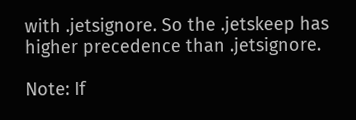with .jetsignore. So the .jetskeep has higher precedence than .jetsignore.

Note: If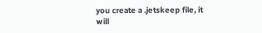you create a .jetskeep file, it will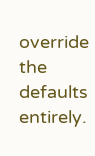override the defaults entirely.